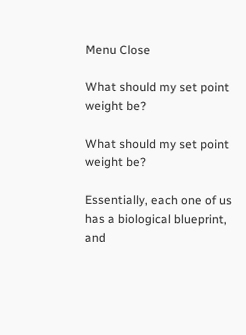Menu Close

What should my set point weight be?

What should my set point weight be?

Essentially, each one of us has a biological blueprint, and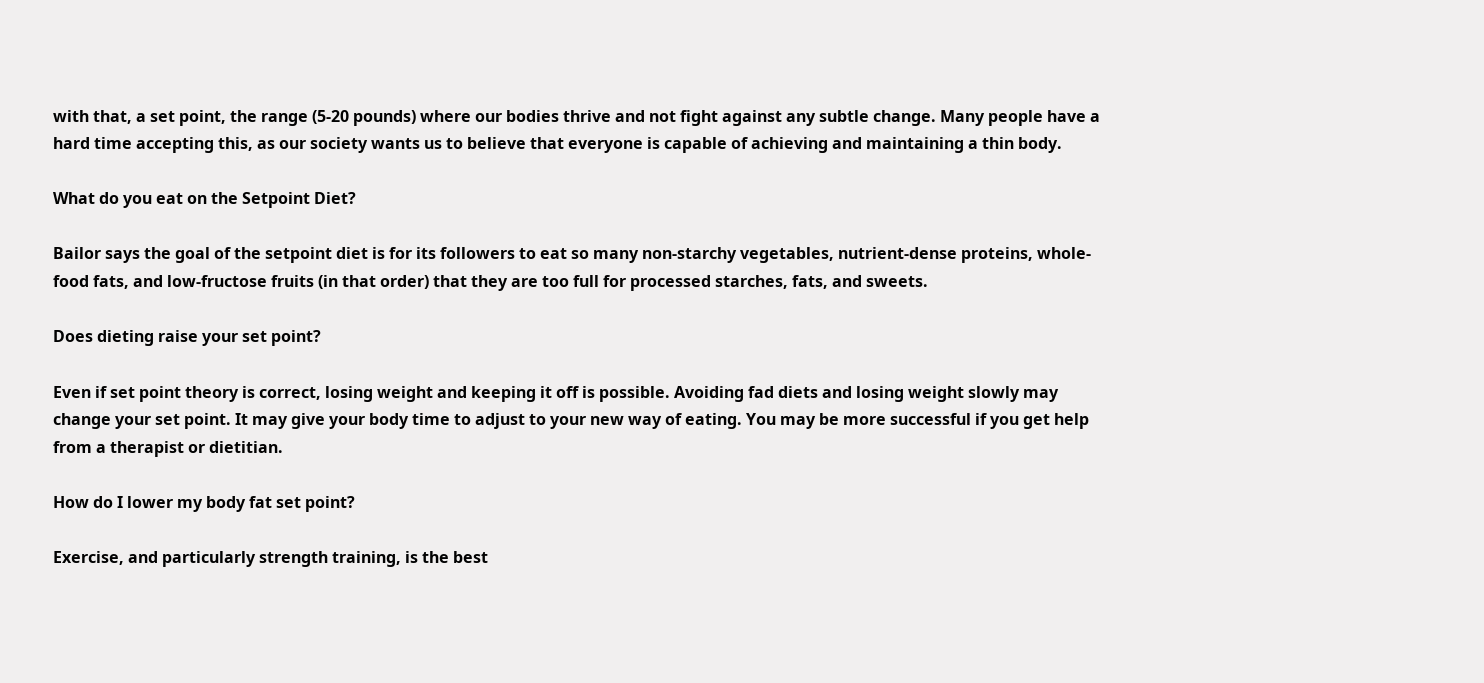with that, a set point, the range (5-20 pounds) where our bodies thrive and not fight against any subtle change. Many people have a hard time accepting this, as our society wants us to believe that everyone is capable of achieving and maintaining a thin body.

What do you eat on the Setpoint Diet?

Bailor says the goal of the setpoint diet is for its followers to eat so many non-starchy vegetables, nutrient-dense proteins, whole-food fats, and low-fructose fruits (in that order) that they are too full for processed starches, fats, and sweets.

Does dieting raise your set point?

Even if set point theory is correct, losing weight and keeping it off is possible. Avoiding fad diets and losing weight slowly may change your set point. It may give your body time to adjust to your new way of eating. You may be more successful if you get help from a therapist or dietitian.

How do I lower my body fat set point?

Exercise, and particularly strength training, is the best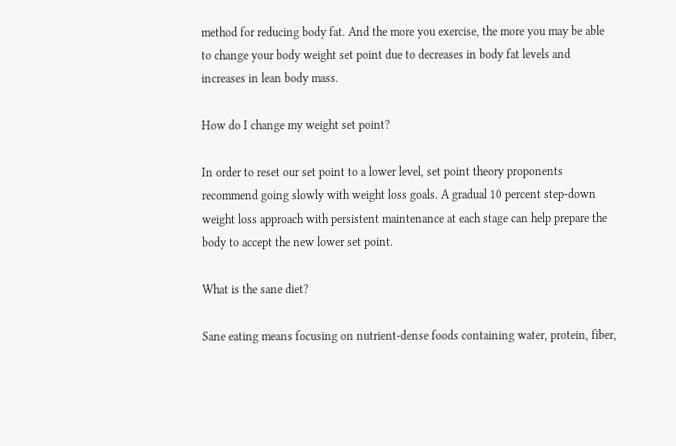method for reducing body fat. And the more you exercise, the more you may be able to change your body weight set point due to decreases in body fat levels and increases in lean body mass.

How do I change my weight set point?

In order to reset our set point to a lower level, set point theory proponents recommend going slowly with weight loss goals. A gradual 10 percent step-down weight loss approach with persistent maintenance at each stage can help prepare the body to accept the new lower set point.

What is the sane diet?

Sane eating means focusing on nutrient-dense foods containing water, protein, fiber,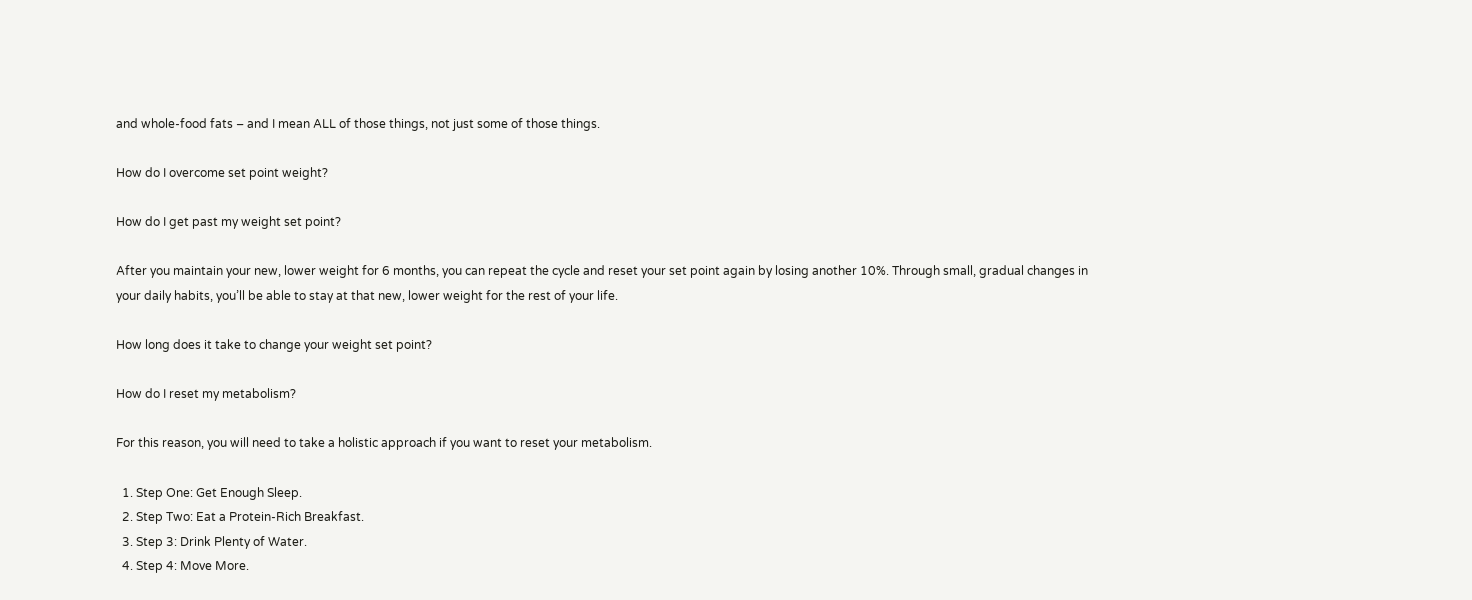and whole-food fats – and I mean ALL of those things, not just some of those things.

How do I overcome set point weight?

How do I get past my weight set point?

After you maintain your new, lower weight for 6 months, you can repeat the cycle and reset your set point again by losing another 10%. Through small, gradual changes in your daily habits, you’ll be able to stay at that new, lower weight for the rest of your life.

How long does it take to change your weight set point?

How do I reset my metabolism?

For this reason, you will need to take a holistic approach if you want to reset your metabolism.

  1. Step One: Get Enough Sleep.
  2. Step Two: Eat a Protein-Rich Breakfast.
  3. Step 3: Drink Plenty of Water.
  4. Step 4: Move More.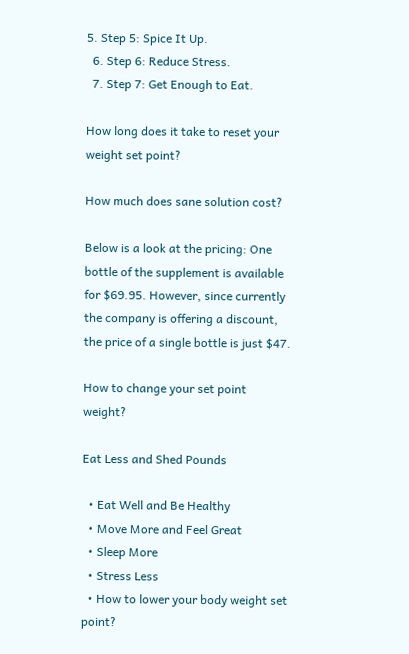5. Step 5: Spice It Up.
  6. Step 6: Reduce Stress.
  7. Step 7: Get Enough to Eat.

How long does it take to reset your weight set point?

How much does sane solution cost?

Below is a look at the pricing: One bottle of the supplement is available for $69.95. However, since currently the company is offering a discount, the price of a single bottle is just $47.

How to change your set point weight?

Eat Less and Shed Pounds

  • Eat Well and Be Healthy
  • Move More and Feel Great
  • Sleep More
  • Stress Less
  • How to lower your body weight set point?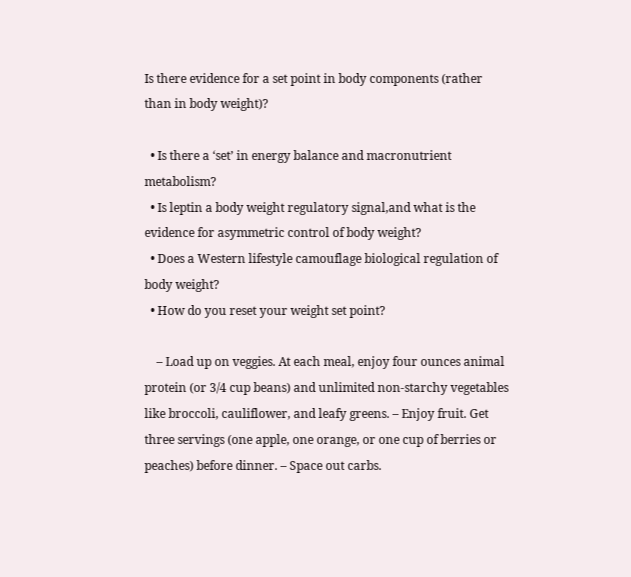Is there evidence for a set point in body components (rather than in body weight)?

  • Is there a ‘set’ in energy balance and macronutrient metabolism?
  • Is leptin a body weight regulatory signal,and what is the evidence for asymmetric control of body weight?
  • Does a Western lifestyle camouflage biological regulation of body weight?
  • How do you reset your weight set point?

    – Load up on veggies. At each meal, enjoy four ounces animal protein (or 3/4 cup beans) and unlimited non-starchy vegetables like broccoli, cauliflower, and leafy greens. – Enjoy fruit. Get three servings (one apple, one orange, or one cup of berries or peaches) before dinner. – Space out carbs.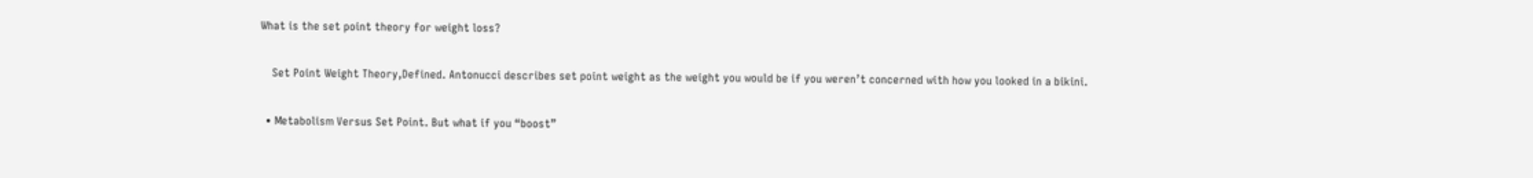What is the set point theory for weight loss?

    Set Point Weight Theory,Defined. Antonucci describes set point weight as the weight you would be if you weren’t concerned with how you looked in a bikini.

  • Metabolism Versus Set Point. But what if you “boost”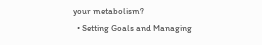your metabolism?
  • Setting Goals and Managing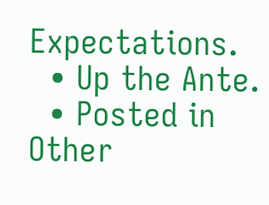Expectations.
  • Up the Ante.
  • Posted in Other